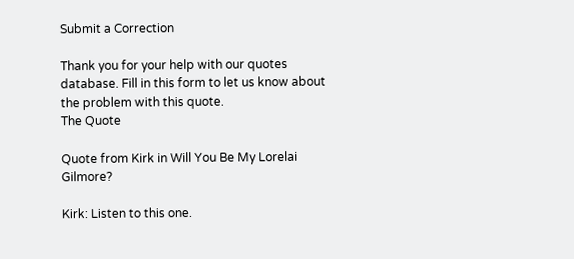Submit a Correction

Thank you for your help with our quotes database. Fill in this form to let us know about the problem with this quote.
The Quote

Quote from Kirk in Will You Be My Lorelai Gilmore?

Kirk: Listen to this one.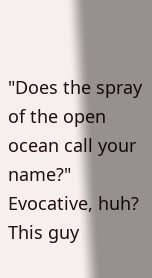"Does the spray of the open ocean call your name?" Evocative, huh? This guy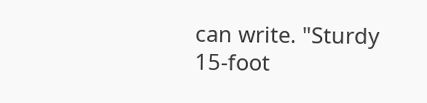can write. "Sturdy 15-foot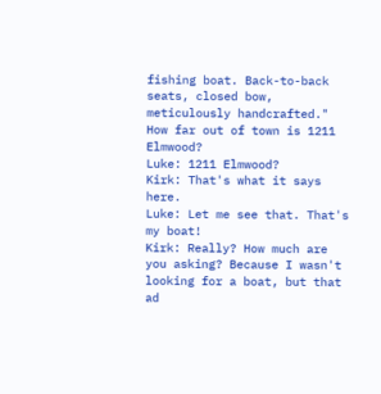fishing boat. Back-to-back seats, closed bow, meticulously handcrafted." How far out of town is 1211 Elmwood?
Luke: 1211 Elmwood?
Kirk: That's what it says here.
Luke: Let me see that. That's my boat!
Kirk: Really? How much are you asking? Because I wasn't looking for a boat, but that ad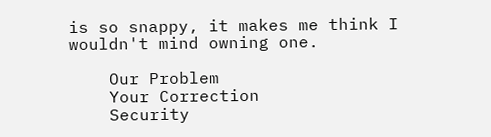is so snappy, it makes me think I wouldn't mind owning one.

    Our Problem
    Your Correction
    Security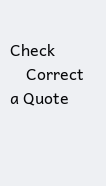Check
    Correct a Quote